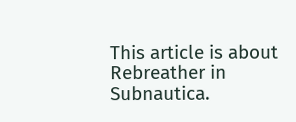This article is about Rebreather in Subnautica.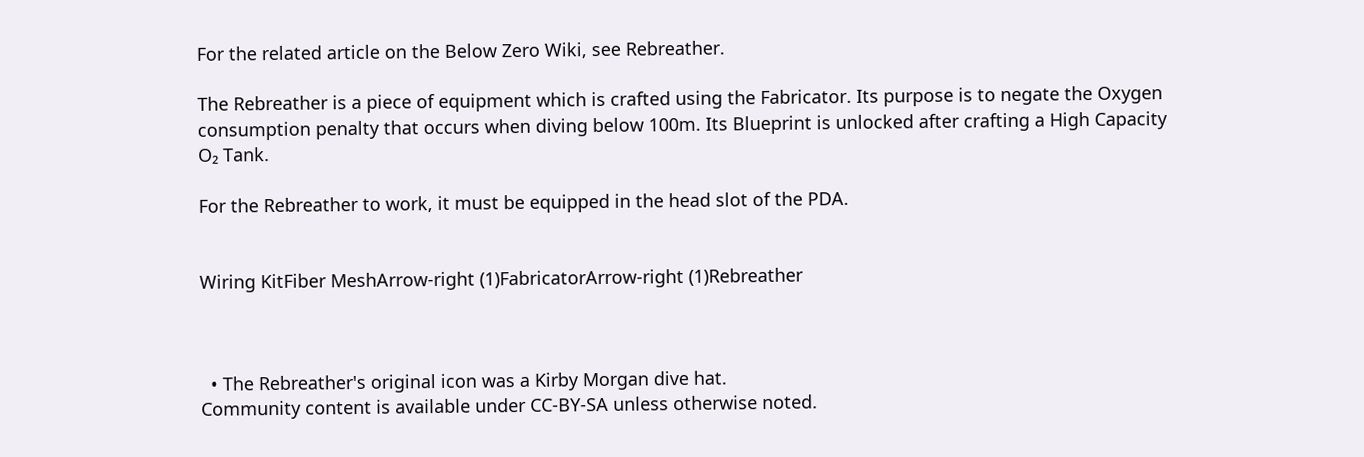For the related article on the Below Zero Wiki, see Rebreather.

The Rebreather is a piece of equipment which is crafted using the Fabricator. Its purpose is to negate the Oxygen consumption penalty that occurs when diving below 100m. Its Blueprint is unlocked after crafting a High Capacity O₂ Tank.

For the Rebreather to work, it must be equipped in the head slot of the PDA.


Wiring KitFiber MeshArrow-right (1)FabricatorArrow-right (1)Rebreather



  • The Rebreather's original icon was a Kirby Morgan dive hat.
Community content is available under CC-BY-SA unless otherwise noted.